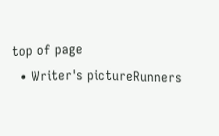top of page
  • Writer's pictureRunners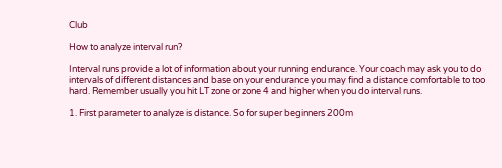Club

How to analyze interval run?

Interval runs provide a lot of information about your running endurance. Your coach may ask you to do intervals of different distances and base on your endurance you may find a distance comfortable to too hard. Remember usually you hit LT zone or zone 4 and higher when you do interval runs.

1. First parameter to analyze is distance. So for super beginners 200m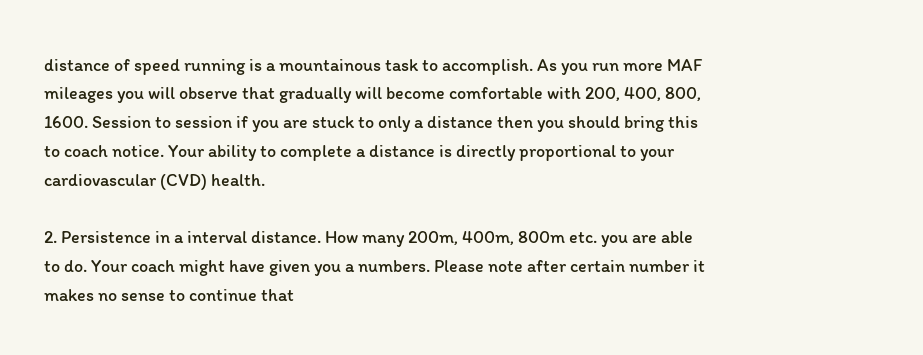distance of speed running is a mountainous task to accomplish. As you run more MAF mileages you will observe that gradually will become comfortable with 200, 400, 800, 1600. Session to session if you are stuck to only a distance then you should bring this to coach notice. Your ability to complete a distance is directly proportional to your cardiovascular (CVD) health.

2. Persistence in a interval distance. How many 200m, 400m, 800m etc. you are able to do. Your coach might have given you a numbers. Please note after certain number it makes no sense to continue that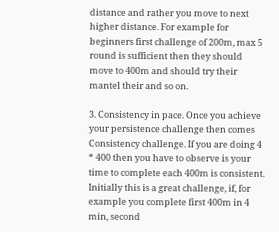distance and rather you move to next higher distance. For example for beginners first challenge of 200m, max 5 round is sufficient then they should move to 400m and should try their mantel their and so on.

3. Consistency in pace. Once you achieve your persistence challenge then comes Consistency challenge. If you are doing 4 * 400 then you have to observe is your time to complete each 400m is consistent. Initially this is a great challenge, if, for example you complete first 400m in 4 min, second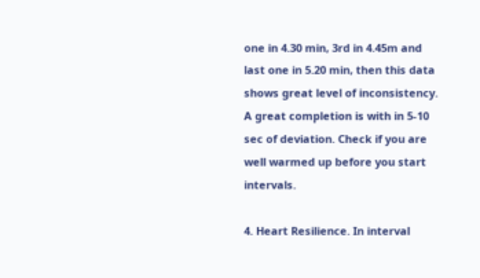one in 4.30 min, 3rd in 4.45m and last one in 5.20 min, then this data shows great level of inconsistency. A great completion is with in 5-10 sec of deviation. Check if you are well warmed up before you start intervals.

4. Heart Resilience. In interval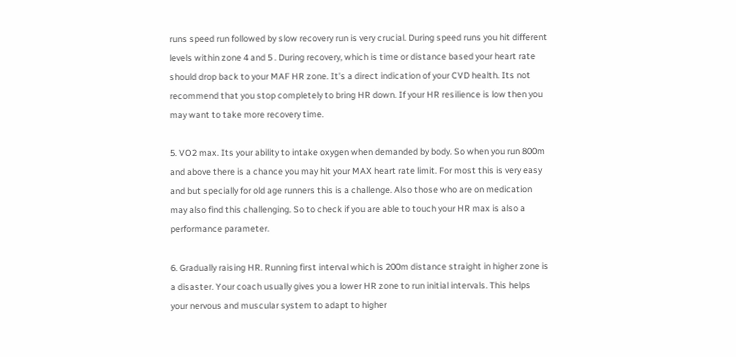runs speed run followed by slow recovery run is very crucial. During speed runs you hit different levels within zone 4 and 5 . During recovery, which is time or distance based your heart rate should drop back to your MAF HR zone. It's a direct indication of your CVD health. Its not recommend that you stop completely to bring HR down. If your HR resilience is low then you may want to take more recovery time.

5. VO2 max. Its your ability to intake oxygen when demanded by body. So when you run 800m and above there is a chance you may hit your MAX heart rate limit. For most this is very easy and but specially for old age runners this is a challenge. Also those who are on medication may also find this challenging. So to check if you are able to touch your HR max is also a performance parameter.

6. Gradually raising HR. Running first interval which is 200m distance straight in higher zone is a disaster. Your coach usually gives you a lower HR zone to run initial intervals. This helps your nervous and muscular system to adapt to higher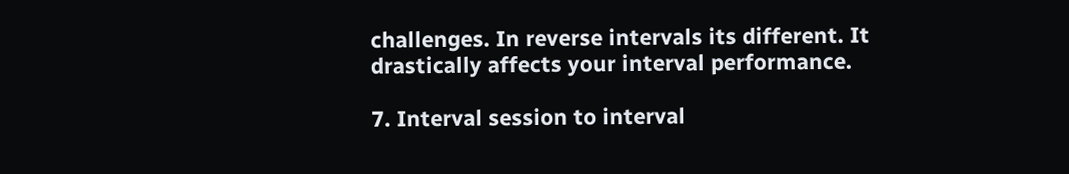challenges. In reverse intervals its different. It drastically affects your interval performance.

7. Interval session to interval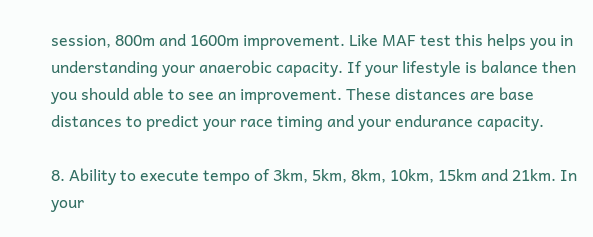session, 800m and 1600m improvement. Like MAF test this helps you in understanding your anaerobic capacity. If your lifestyle is balance then you should able to see an improvement. These distances are base distances to predict your race timing and your endurance capacity.

8. Ability to execute tempo of 3km, 5km, 8km, 10km, 15km and 21km. In your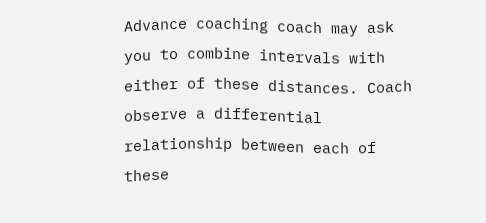Advance coaching coach may ask you to combine intervals with either of these distances. Coach observe a differential relationship between each of these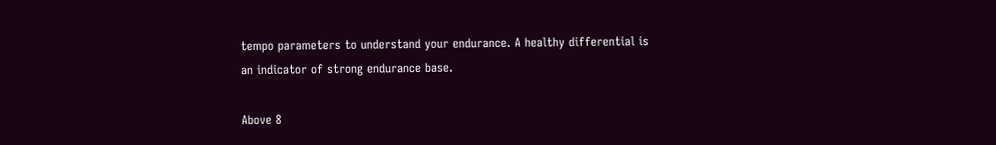tempo parameters to understand your endurance. A healthy differential is an indicator of strong endurance base.

Above 8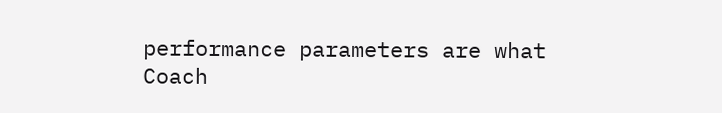performance parameters are what Coach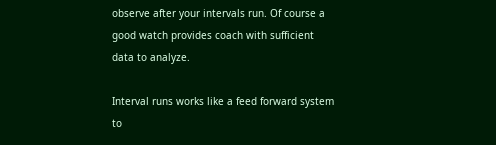observe after your intervals run. Of course a good watch provides coach with sufficient data to analyze.

Interval runs works like a feed forward system to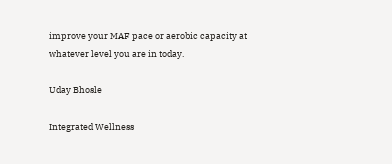improve your MAF pace or aerobic capacity at whatever level you are in today.

Uday Bhosle

Integrated Wellness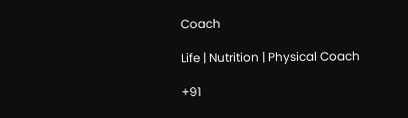Coach

Life | Nutrition | Physical Coach

+91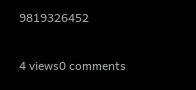9819326452

4 views0 comments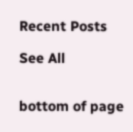Recent Posts

See All


bottom of page